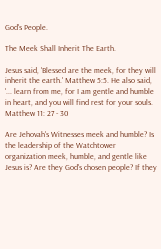God's People.

The Meek Shall Inherit The Earth.

Jesus said, 'Blessed are the meek, for they will inherit the earth.' Matthew 5:5. He also said, '... learn from me, for I am gentle and humble in heart, and you will find rest for your souls. Matthew 11: 27 - 30

Are Jehovah's Witnesses meek and humble? Is the leadership of the Watchtower organization meek, humble, and gentle like Jesus is? Are they God's chosen people? If they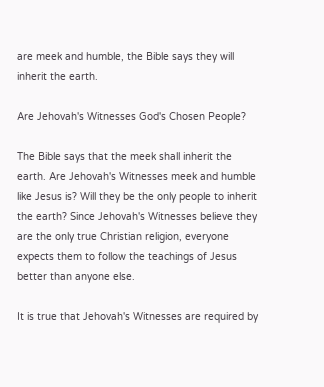are meek and humble, the Bible says they will inherit the earth.

Are Jehovah's Witnesses God's Chosen People?

The Bible says that the meek shall inherit the earth. Are Jehovah's Witnesses meek and humble like Jesus is? Will they be the only people to inherit the earth? Since Jehovah's Witnesses believe they are the only true Christian religion, everyone expects them to follow the teachings of Jesus better than anyone else.

It is true that Jehovah's Witnesses are required by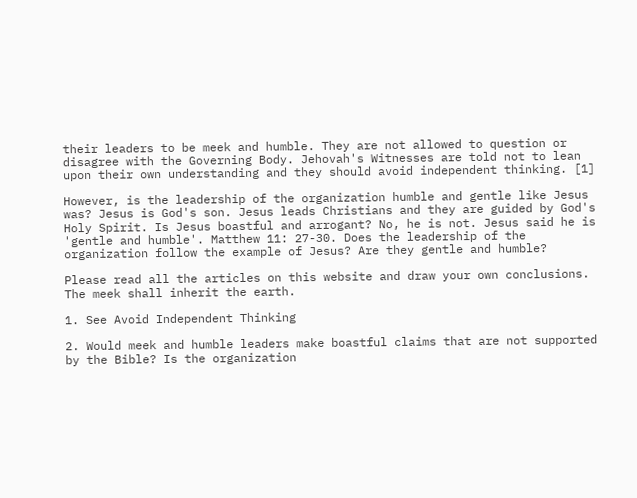their leaders to be meek and humble. They are not allowed to question or disagree with the Governing Body. Jehovah's Witnesses are told not to lean upon their own understanding and they should avoid independent thinking. [1]

However, is the leadership of the organization humble and gentle like Jesus was? Jesus is God's son. Jesus leads Christians and they are guided by God's Holy Spirit. Is Jesus boastful and arrogant? No, he is not. Jesus said he is 'gentle and humble'. Matthew 11: 27-30. Does the leadership of the organization follow the example of Jesus? Are they gentle and humble?

Please read all the articles on this website and draw your own conclusions. The meek shall inherit the earth.

1. See Avoid Independent Thinking

2. Would meek and humble leaders make boastful claims that are not supported by the Bible? Is the organization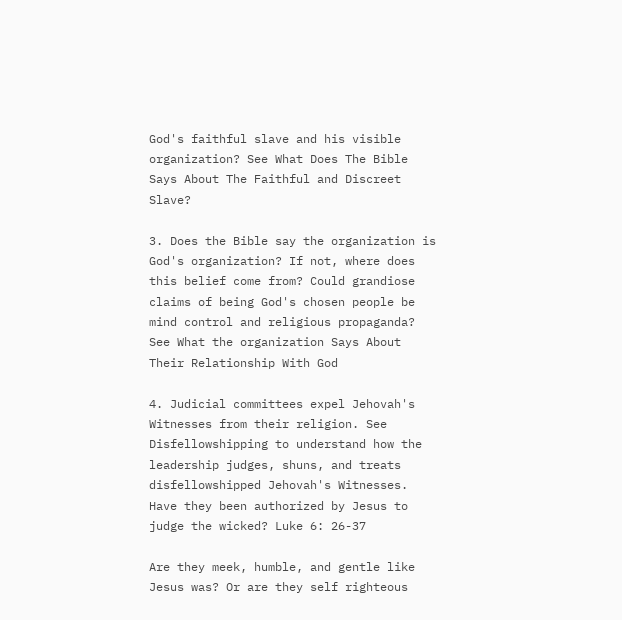God's faithful slave and his visible organization? See What Does The Bible Says About The Faithful and Discreet Slave?

3. Does the Bible say the organization is God's organization? If not, where does this belief come from? Could grandiose claims of being God's chosen people be mind control and religious propaganda? See What the organization Says About Their Relationship With God

4. Judicial committees expel Jehovah's Witnesses from their religion. See Disfellowshipping to understand how the leadership judges, shuns, and treats disfellowshipped Jehovah's Witnesses. Have they been authorized by Jesus to judge the wicked? Luke 6: 26-37

Are they meek, humble, and gentle like Jesus was? Or are they self righteous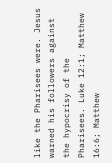like the Pharisees were. Jesus warned his followers against the hypocrisy of the Pharisees. Luke 12:1; Matthew 16:6; Matthew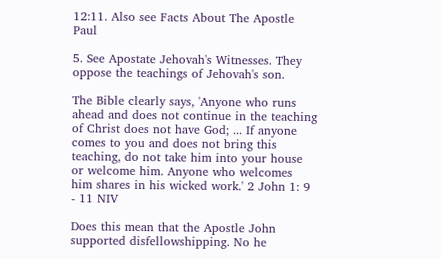12:11. Also see Facts About The Apostle Paul

5. See Apostate Jehovah's Witnesses. They oppose the teachings of Jehovah's son.

The Bible clearly says, 'Anyone who runs ahead and does not continue in the teaching of Christ does not have God; ... If anyone comes to you and does not bring this teaching, do not take him into your house or welcome him. Anyone who welcomes him shares in his wicked work.' 2 John 1: 9 - 11 NIV

Does this mean that the Apostle John supported disfellowshipping. No he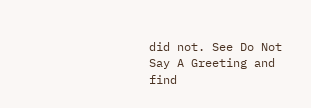did not. See Do Not Say A Greeting and find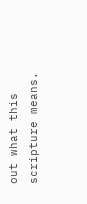out what this scripture means.